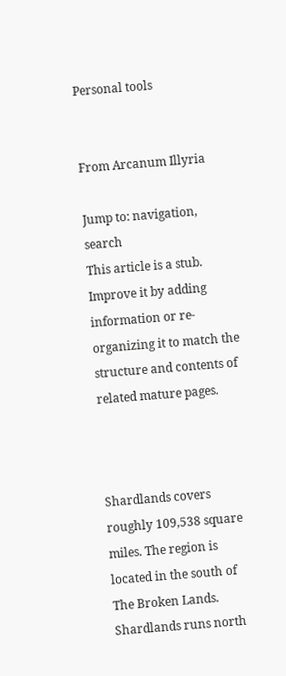Personal tools


From Arcanum Illyria

Jump to: navigation, search
This article is a stub. Improve it by adding information or re-organizing it to match the structure and contents of related mature pages.



Shardlands covers roughly 109,538 square miles. The region is located in the south of The Broken Lands. Shardlands runs north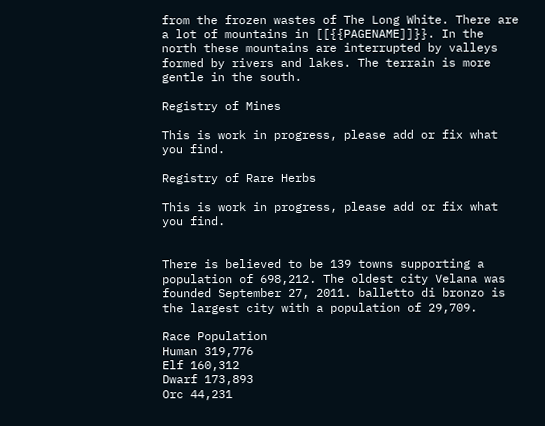from the frozen wastes of The Long White. There are a lot of mountains in [[{{PAGENAME]]}}. In the north these mountains are interrupted by valleys formed by rivers and lakes. The terrain is more gentle in the south.

Registry of Mines

This is work in progress, please add or fix what you find.

Registry of Rare Herbs

This is work in progress, please add or fix what you find.


There is believed to be 139 towns supporting a population of 698,212. The oldest city Velana was founded September 27, 2011. balletto di bronzo is the largest city with a population of 29,709.

Race Population
Human 319,776
Elf 160,312
Dwarf 173,893
Orc 44,231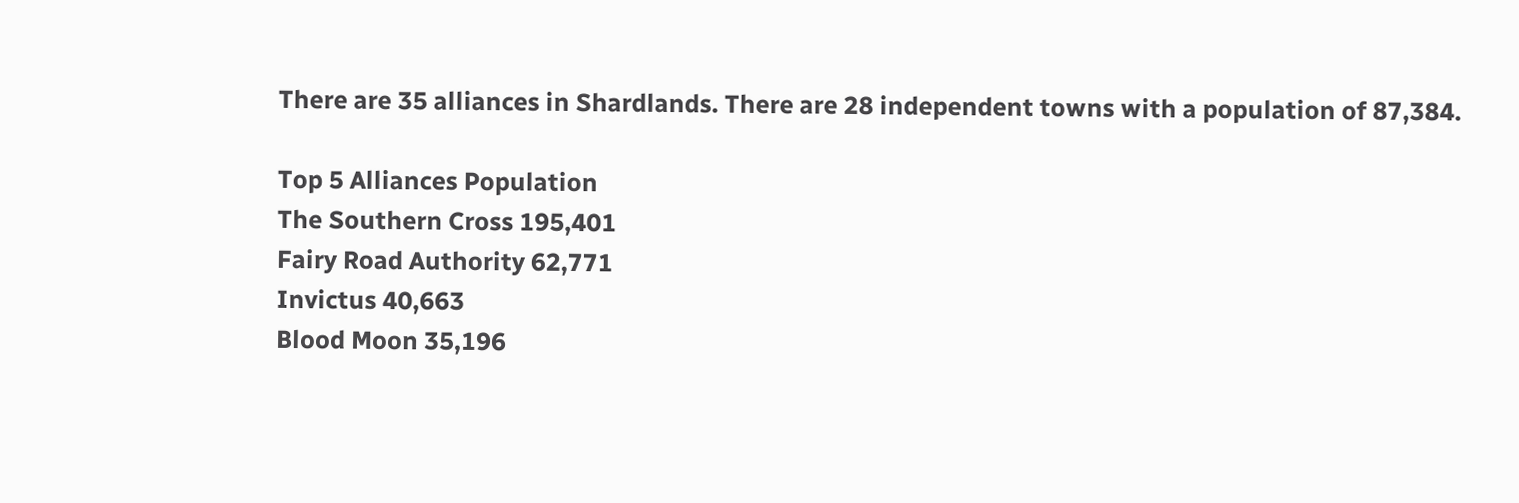There are 35 alliances in Shardlands. There are 28 independent towns with a population of 87,384.

Top 5 Alliances Population
The Southern Cross 195,401
Fairy Road Authority 62,771
Invictus 40,663
Blood Moon 35,196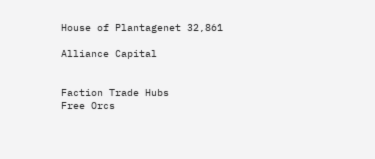House of Plantagenet 32,861

Alliance Capital


Faction Trade Hubs
Free Orcs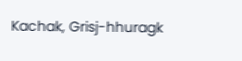Kachak, Grisj-hhuragk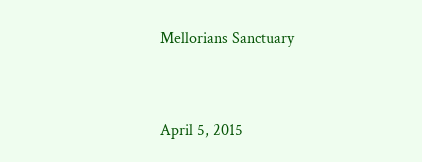Mellorians Sanctuary


April 5, 2015